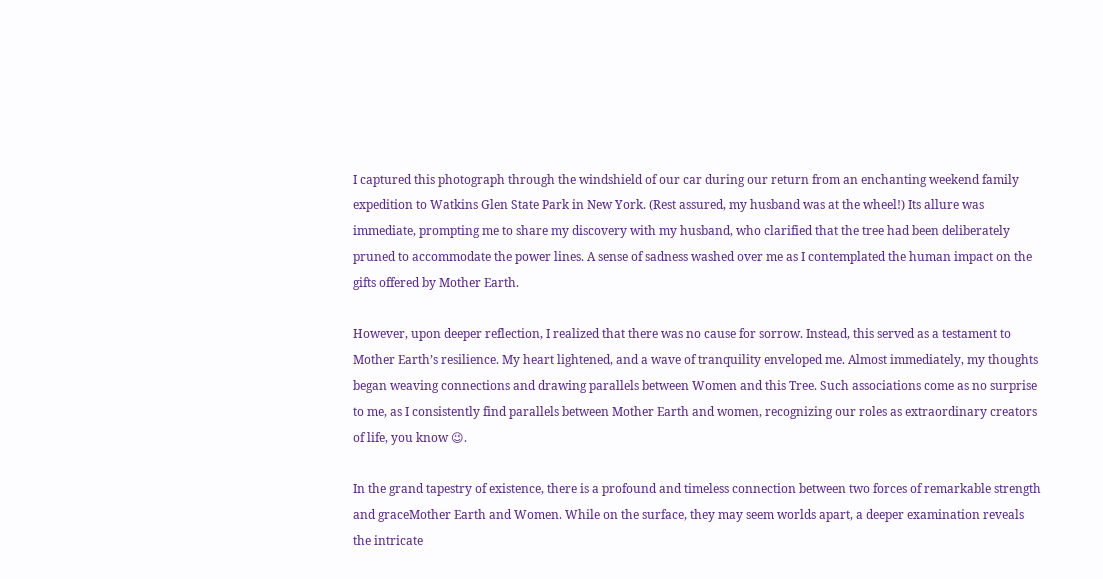I captured this photograph through the windshield of our car during our return from an enchanting weekend family expedition to Watkins Glen State Park in New York. (Rest assured, my husband was at the wheel!) Its allure was immediate, prompting me to share my discovery with my husband, who clarified that the tree had been deliberately pruned to accommodate the power lines. A sense of sadness washed over me as I contemplated the human impact on the gifts offered by Mother Earth.

However, upon deeper reflection, I realized that there was no cause for sorrow. Instead, this served as a testament to Mother Earth’s resilience. My heart lightened, and a wave of tranquility enveloped me. Almost immediately, my thoughts began weaving connections and drawing parallels between Women and this Tree. Such associations come as no surprise to me, as I consistently find parallels between Mother Earth and women, recognizing our roles as extraordinary creators of life, you know 😉.

In the grand tapestry of existence, there is a profound and timeless connection between two forces of remarkable strength and graceMother Earth and Women. While on the surface, they may seem worlds apart, a deeper examination reveals the intricate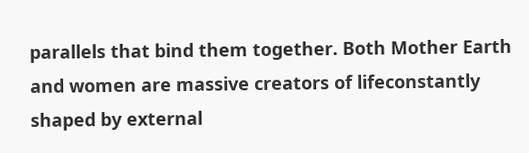parallels that bind them together. Both Mother Earth and women are massive creators of lifeconstantly shaped by external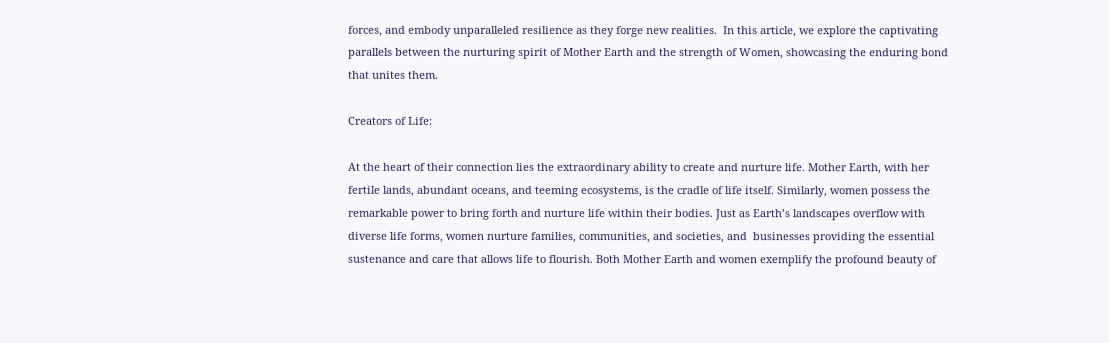forces, and embody unparalleled resilience as they forge new realities.  In this article, we explore the captivating parallels between the nurturing spirit of Mother Earth and the strength of Women, showcasing the enduring bond that unites them.

Creators of Life:

At the heart of their connection lies the extraordinary ability to create and nurture life. Mother Earth, with her fertile lands, abundant oceans, and teeming ecosystems, is the cradle of life itself. Similarly, women possess the remarkable power to bring forth and nurture life within their bodies. Just as Earth’s landscapes overflow with diverse life forms, women nurture families, communities, and societies, and  businesses providing the essential sustenance and care that allows life to flourish. Both Mother Earth and women exemplify the profound beauty of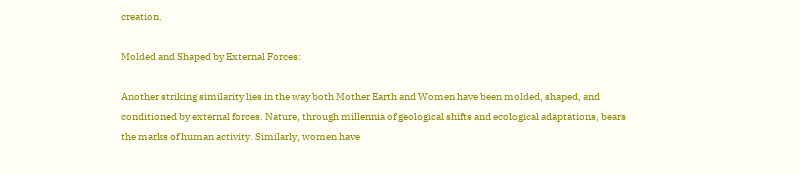creation.

Molded and Shaped by External Forces:

Another striking similarity lies in the way both Mother Earth and Women have been molded, shaped, and conditioned by external forces. Nature, through millennia of geological shifts and ecological adaptations, bears the marks of human activity. Similarly, women have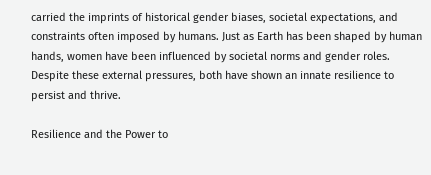carried the imprints of historical gender biases, societal expectations, and constraints often imposed by humans. Just as Earth has been shaped by human hands, women have been influenced by societal norms and gender roles. Despite these external pressures, both have shown an innate resilience to persist and thrive.

Resilience and the Power to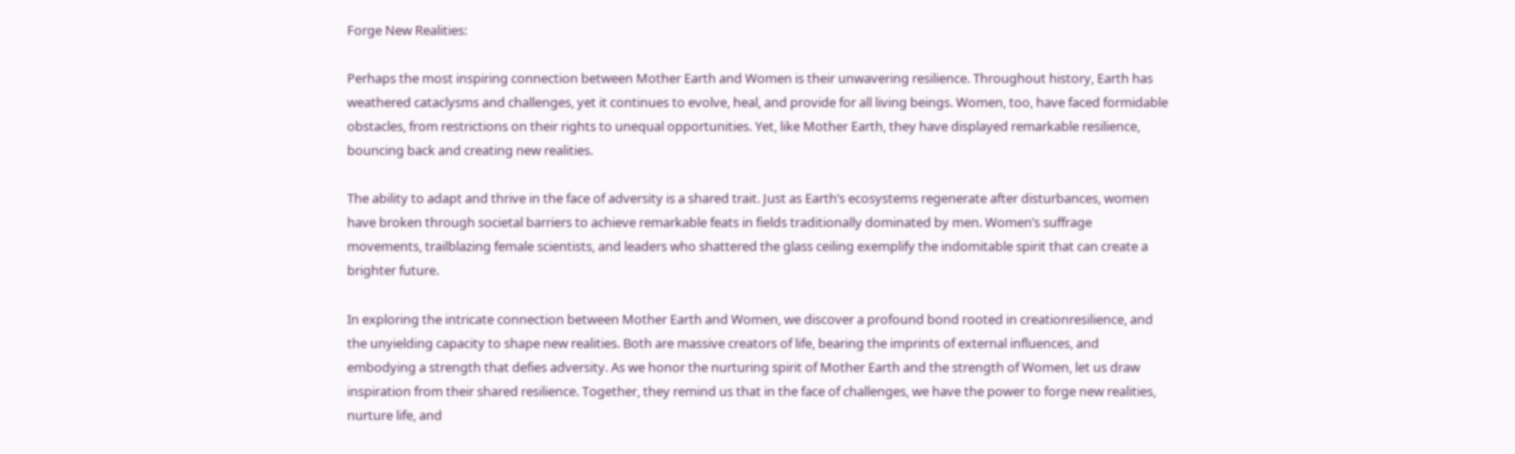Forge New Realities:

Perhaps the most inspiring connection between Mother Earth and Women is their unwavering resilience. Throughout history, Earth has weathered cataclysms and challenges, yet it continues to evolve, heal, and provide for all living beings. Women, too, have faced formidable obstacles, from restrictions on their rights to unequal opportunities. Yet, like Mother Earth, they have displayed remarkable resilience, bouncing back and creating new realities.

The ability to adapt and thrive in the face of adversity is a shared trait. Just as Earth’s ecosystems regenerate after disturbances, women have broken through societal barriers to achieve remarkable feats in fields traditionally dominated by men. Women’s suffrage movements, trailblazing female scientists, and leaders who shattered the glass ceiling exemplify the indomitable spirit that can create a brighter future.

In exploring the intricate connection between Mother Earth and Women, we discover a profound bond rooted in creationresilience, and the unyielding capacity to shape new realities. Both are massive creators of life, bearing the imprints of external influences, and embodying a strength that defies adversity. As we honor the nurturing spirit of Mother Earth and the strength of Women, let us draw inspiration from their shared resilience. Together, they remind us that in the face of challenges, we have the power to forge new realities, nurture life, and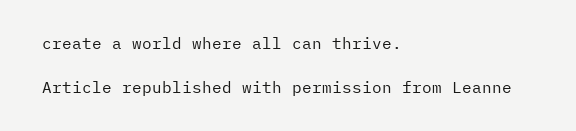create a world where all can thrive.

Article republished with permission from Leanne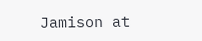Jamison at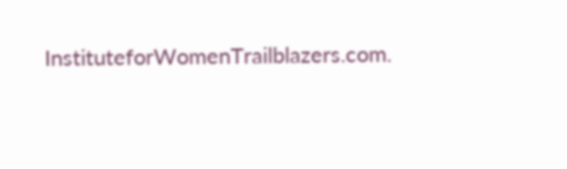InstituteforWomenTrailblazers.com.